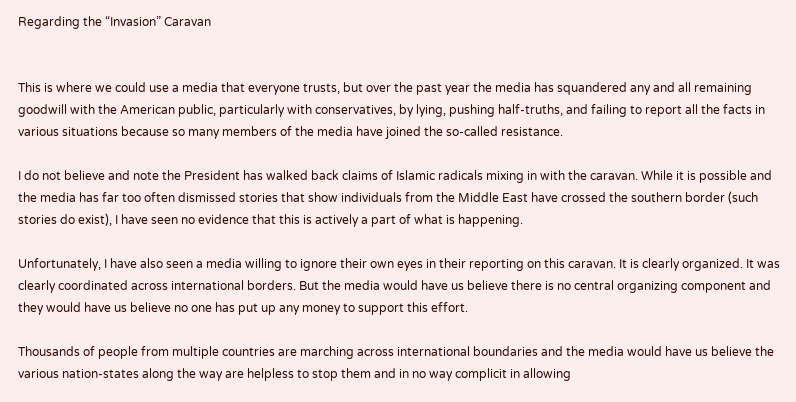Regarding the “Invasion” Caravan


This is where we could use a media that everyone trusts, but over the past year the media has squandered any and all remaining goodwill with the American public, particularly with conservatives, by lying, pushing half-truths, and failing to report all the facts in various situations because so many members of the media have joined the so-called resistance.

I do not believe and note the President has walked back claims of Islamic radicals mixing in with the caravan. While it is possible and the media has far too often dismissed stories that show individuals from the Middle East have crossed the southern border (such stories do exist), I have seen no evidence that this is actively a part of what is happening.

Unfortunately, I have also seen a media willing to ignore their own eyes in their reporting on this caravan. It is clearly organized. It was clearly coordinated across international borders. But the media would have us believe there is no central organizing component and they would have us believe no one has put up any money to support this effort.

Thousands of people from multiple countries are marching across international boundaries and the media would have us believe the various nation-states along the way are helpless to stop them and in no way complicit in allowing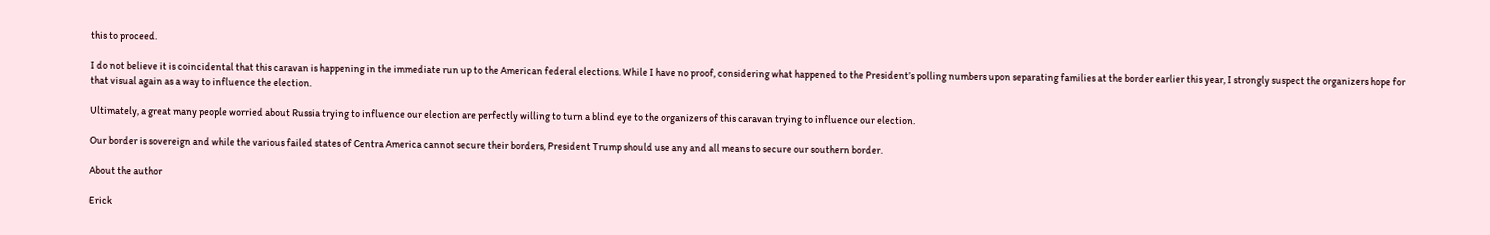this to proceed.

I do not believe it is coincidental that this caravan is happening in the immediate run up to the American federal elections. While I have no proof, considering what happened to the President’s polling numbers upon separating families at the border earlier this year, I strongly suspect the organizers hope for that visual again as a way to influence the election.

Ultimately, a great many people worried about Russia trying to influence our election are perfectly willing to turn a blind eye to the organizers of this caravan trying to influence our election.

Our border is sovereign and while the various failed states of Centra America cannot secure their borders, President Trump should use any and all means to secure our southern border.

About the author

Erick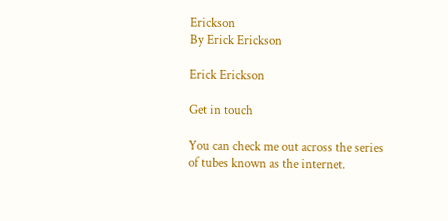Erickson
By Erick Erickson

Erick Erickson

Get in touch

You can check me out across the series of tubes known as the internet.